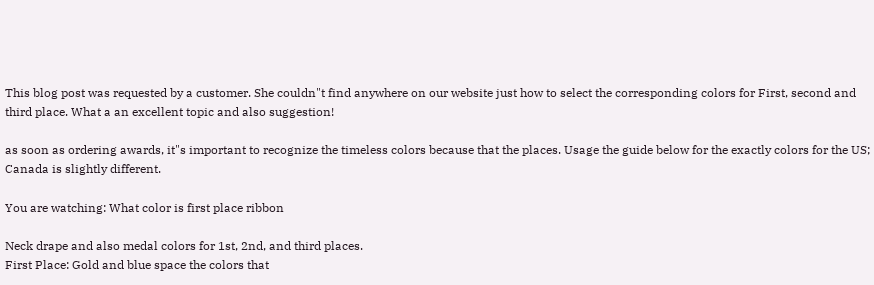This blog post was requested by a customer. She couldn"t find anywhere on our website just how to select the corresponding colors for First, second and third place. What a an excellent topic and also suggestion!

as soon as ordering awards, it"s important to recognize the timeless colors because that the places. Usage the guide below for the exactly colors for the US; Canada is slightly different.

You are watching: What color is first place ribbon

Neck drape and also medal colors for 1st, 2nd, and third places.
First Place: Gold and blue space the colors that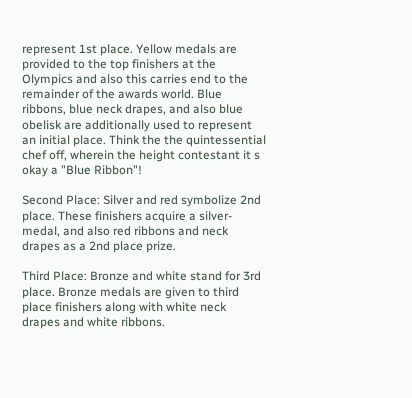represent 1st place. Yellow medals are provided to the top finishers at the Olympics and also this carries end to the remainder of the awards world. Blue ribbons, blue neck drapes, and also blue obelisk are additionally used to represent an initial place. Think the the quintessential chef off, wherein the height contestant it s okay a "Blue Ribbon"!

Second Place: Silver and red symbolize 2nd place. These finishers acquire a silver- medal, and also red ribbons and neck drapes as a 2nd place prize.

Third Place: Bronze and white stand for 3rd place. Bronze medals are given to third place finishers along with white neck drapes and white ribbons.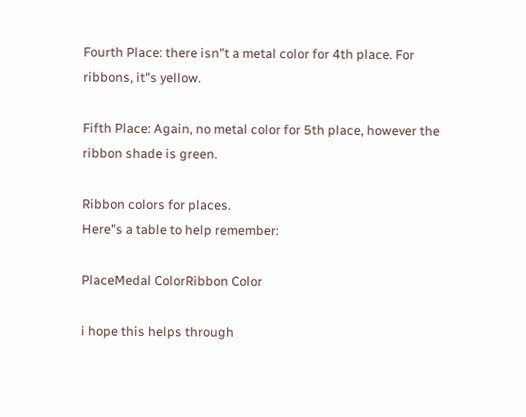Fourth Place: there isn"t a metal color for 4th place. For ribbons, it"s yellow.

Fifth Place: Again, no metal color for 5th place, however the ribbon shade is green.

Ribbon colors for places.
Here"s a table to help remember:

PlaceMedal ColorRibbon Color

i hope this helps through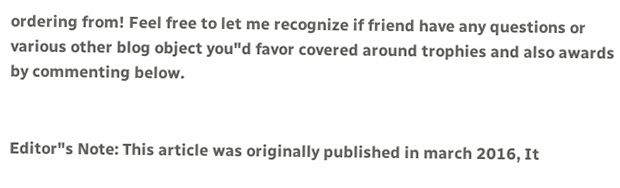ordering from! Feel free to let me recognize if friend have any questions or various other blog object you"d favor covered around trophies and also awards by commenting below.


Editor"s Note: This article was originally published in march 2016, It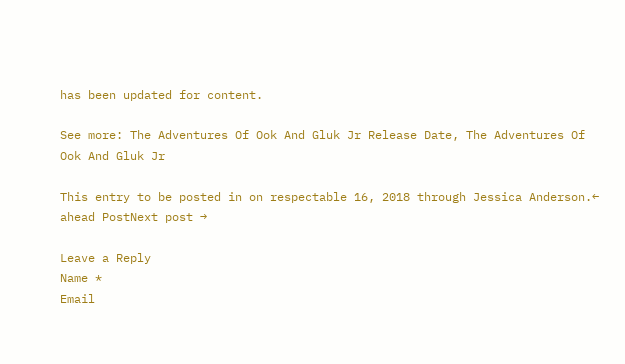has been updated for content.

See more: The Adventures Of Ook And Gluk Jr Release Date, The Adventures Of Ook And Gluk Jr

This entry to be posted in on respectable 16, 2018 through Jessica Anderson.← ahead PostNext post →

Leave a Reply
Name *
Email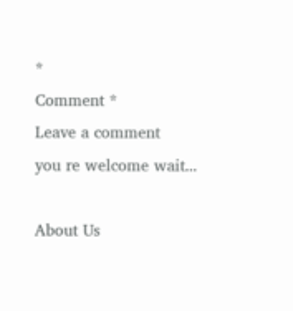*
Comment *
Leave a comment
you re welcome wait...

About Us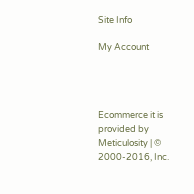Site Info

My Account




Ecommerce it is provided by Meticulosity | © 2000-2016, Inc.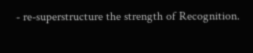- re-superstructure the strength of Recognition.